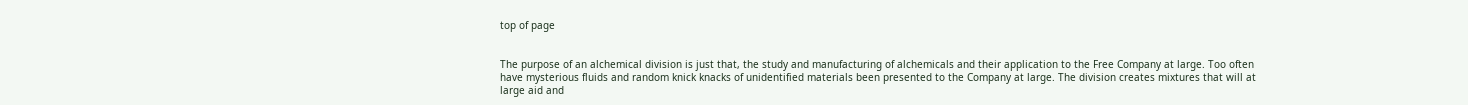top of page


The purpose of an alchemical division is just that, the study and manufacturing of alchemicals and their application to the Free Company at large. Too often have mysterious fluids and random knick knacks of unidentified materials been presented to the Company at large. The division creates mixtures that will at large aid and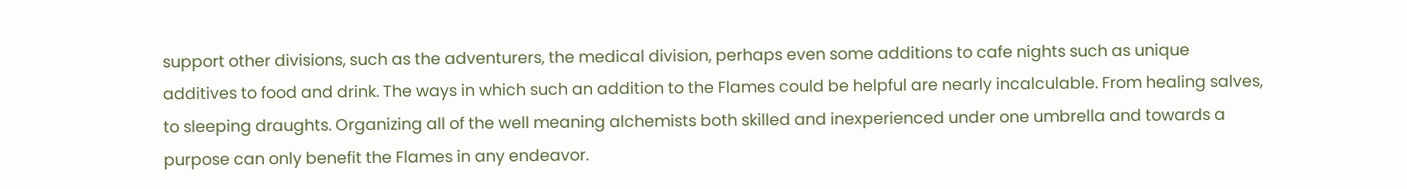support other divisions, such as the adventurers, the medical division, perhaps even some additions to cafe nights such as unique additives to food and drink. The ways in which such an addition to the Flames could be helpful are nearly incalculable. From healing salves, to sleeping draughts. Organizing all of the well meaning alchemists both skilled and inexperienced under one umbrella and towards a purpose can only benefit the Flames in any endeavor.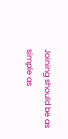Joining should be as simple as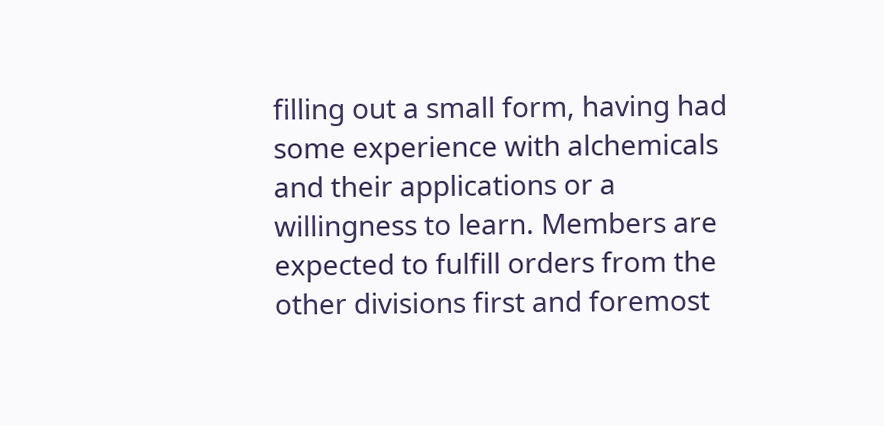filling out a small form, having had some experience with alchemicals and their applications or a willingness to learn. Members are expected to fulfill orders from the other divisions first and foremost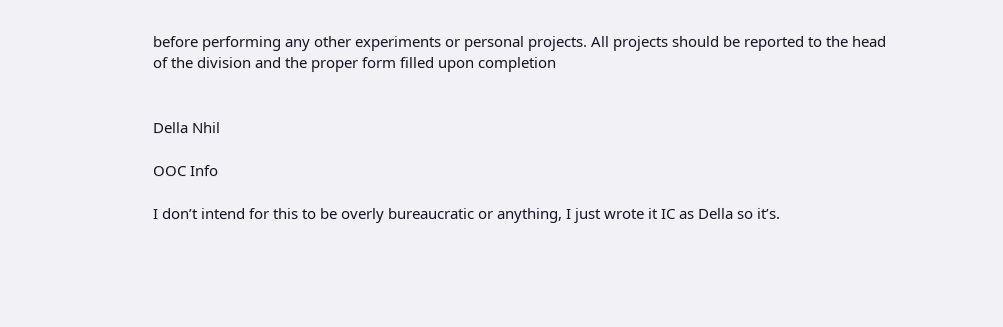before performing any other experiments or personal projects. All projects should be reported to the head of the division and the proper form filled upon completion


Della Nhil

OOC Info

I don’t intend for this to be overly bureaucratic or anything, I just wrote it IC as Della so it’s.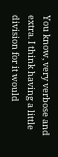You know, very verbose and extra. I think having a little division for it would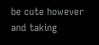be cute however and taking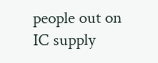people out on IC supply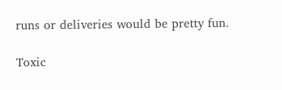runs or deliveries would be pretty fun.

Toxic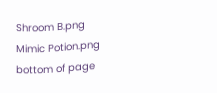Shroom B.png
Mimic Potion.png
bottom of page